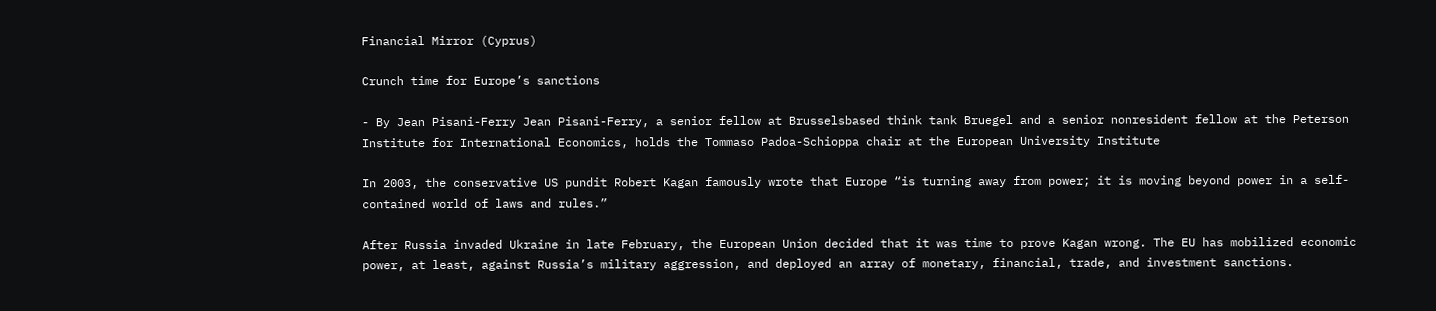Financial Mirror (Cyprus)

Crunch time for Europe’s sanctions

- By Jean Pisani-Ferry Jean Pisani-Ferry, a senior fellow at Brusselsbased think tank Bruegel and a senior nonresident fellow at the Peterson Institute for International Economics, holds the Tommaso Padoa-Schioppa chair at the European University Institute

In 2003, the conservative US pundit Robert Kagan famously wrote that Europe “is turning away from power; it is moving beyond power in a self-contained world of laws and rules.”

After Russia invaded Ukraine in late February, the European Union decided that it was time to prove Kagan wrong. The EU has mobilized economic power, at least, against Russia’s military aggression, and deployed an array of monetary, financial, trade, and investment sanctions.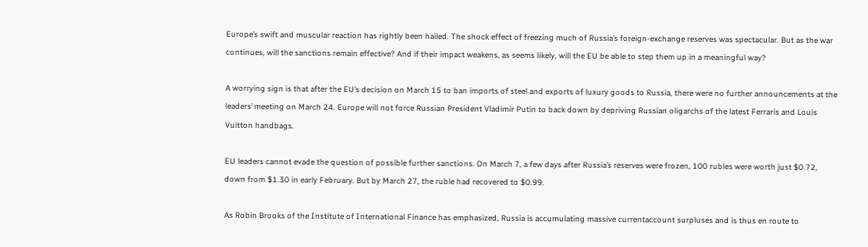Europe’s swift and muscular reaction has rightly been hailed. The shock effect of freezing much of Russia’s foreign-exchange reserves was spectacular. But as the war continues, will the sanctions remain effective? And if their impact weakens, as seems likely, will the EU be able to step them up in a meaningful way?

A worrying sign is that after the EU’s decision on March 15 to ban imports of steel and exports of luxury goods to Russia, there were no further announcements at the leaders’ meeting on March 24. Europe will not force Russian President Vladimir Putin to back down by depriving Russian oligarchs of the latest Ferraris and Louis Vuitton handbags.

EU leaders cannot evade the question of possible further sanctions. On March 7, a few days after Russia’s reserves were frozen, 100 rubles were worth just $0.72, down from $1.30 in early February. But by March 27, the ruble had recovered to $0.99.

As Robin Brooks of the Institute of International Finance has emphasized, Russia is accumulating massive currentaccount surpluses and is thus en route to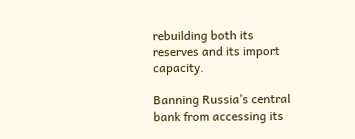rebuilding both its reserves and its import capacity.

Banning Russia’s central bank from accessing its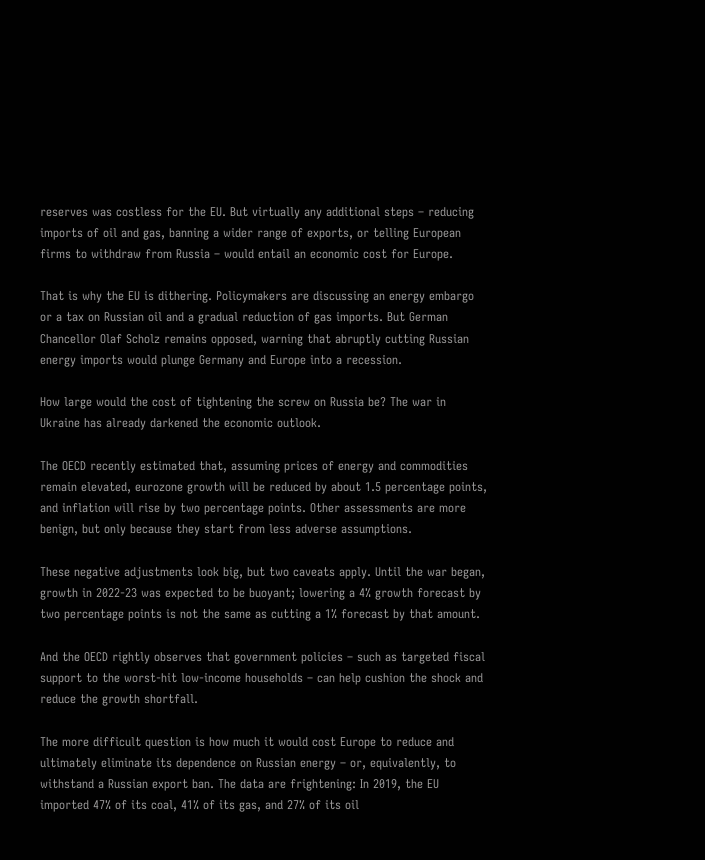reserves was costless for the EU. But virtually any additional steps – reducing imports of oil and gas, banning a wider range of exports, or telling European firms to withdraw from Russia – would entail an economic cost for Europe.

That is why the EU is dithering. Policymakers are discussing an energy embargo or a tax on Russian oil and a gradual reduction of gas imports. But German Chancellor Olaf Scholz remains opposed, warning that abruptly cutting Russian energy imports would plunge Germany and Europe into a recession.

How large would the cost of tightening the screw on Russia be? The war in Ukraine has already darkened the economic outlook.

The OECD recently estimated that, assuming prices of energy and commodities remain elevated, eurozone growth will be reduced by about 1.5 percentage points, and inflation will rise by two percentage points. Other assessments are more benign, but only because they start from less adverse assumptions.

These negative adjustments look big, but two caveats apply. Until the war began, growth in 2022-23 was expected to be buoyant; lowering a 4% growth forecast by two percentage points is not the same as cutting a 1% forecast by that amount.

And the OECD rightly observes that government policies – such as targeted fiscal support to the worst-hit low-income households – can help cushion the shock and reduce the growth shortfall.

The more difficult question is how much it would cost Europe to reduce and ultimately eliminate its dependence on Russian energy – or, equivalently, to withstand a Russian export ban. The data are frightening: In 2019, the EU imported 47% of its coal, 41% of its gas, and 27% of its oil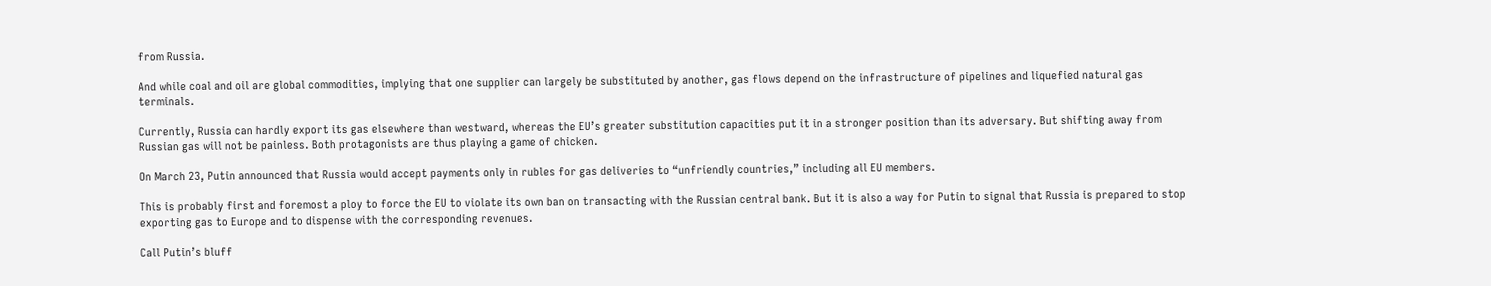from Russia.

And while coal and oil are global commodities, implying that one supplier can largely be substituted by another, gas flows depend on the infrastructure of pipelines and liquefied natural gas terminals.

Currently, Russia can hardly export its gas elsewhere than westward, whereas the EU’s greater substitution capacities put it in a stronger position than its adversary. But shifting away from Russian gas will not be painless. Both protagonists are thus playing a game of chicken.

On March 23, Putin announced that Russia would accept payments only in rubles for gas deliveries to “unfriendly countries,” including all EU members.

This is probably first and foremost a ploy to force the EU to violate its own ban on transacting with the Russian central bank. But it is also a way for Putin to signal that Russia is prepared to stop exporting gas to Europe and to dispense with the corresponding revenues.

Call Putin’s bluff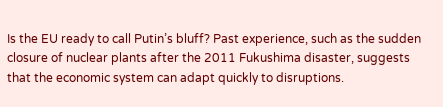Is the EU ready to call Putin’s bluff? Past experience, such as the sudden closure of nuclear plants after the 2011 Fukushima disaster, suggests that the economic system can adapt quickly to disruptions.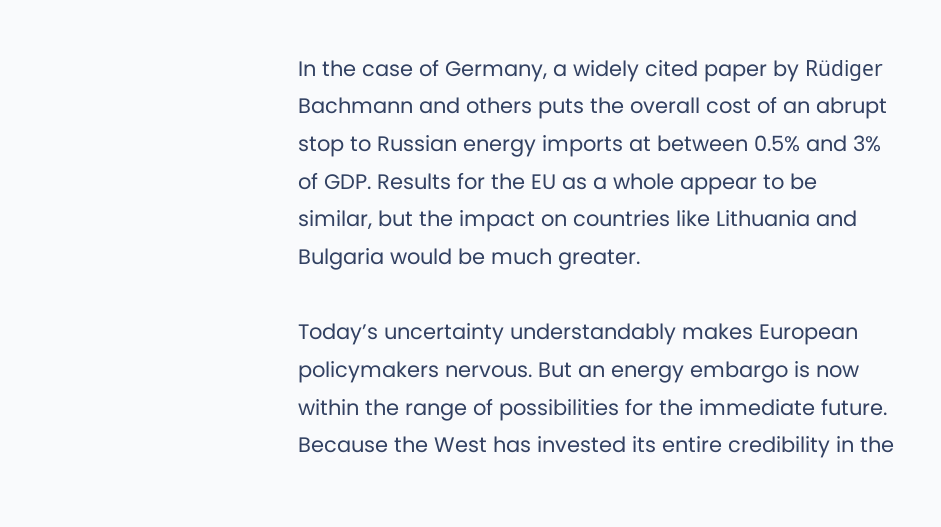In the case of Germany, a widely cited paper by Rüdiger Bachmann and others puts the overall cost of an abrupt stop to Russian energy imports at between 0.5% and 3% of GDP. Results for the EU as a whole appear to be similar, but the impact on countries like Lithuania and Bulgaria would be much greater.

Today’s uncertainty understandably makes European policymakers nervous. But an energy embargo is now within the range of possibilities for the immediate future. Because the West has invested its entire credibility in the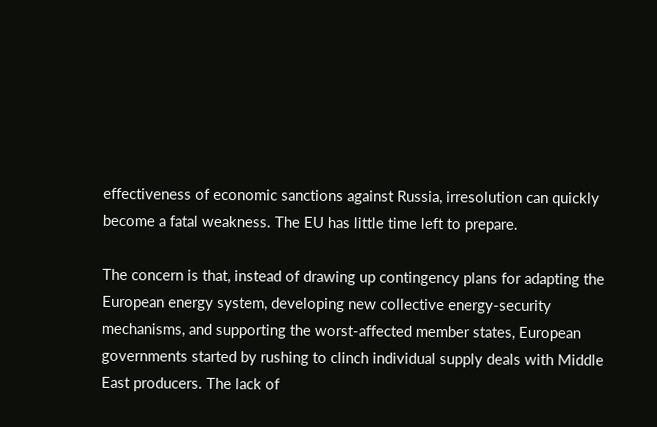effectiveness of economic sanctions against Russia, irresolution can quickly become a fatal weakness. The EU has little time left to prepare.

The concern is that, instead of drawing up contingency plans for adapting the European energy system, developing new collective energy-security mechanisms, and supporting the worst-affected member states, European governments started by rushing to clinch individual supply deals with Middle East producers. The lack of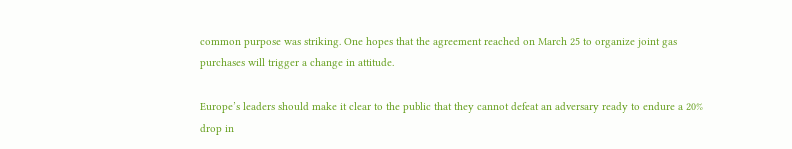common purpose was striking. One hopes that the agreement reached on March 25 to organize joint gas purchases will trigger a change in attitude.

Europe’s leaders should make it clear to the public that they cannot defeat an adversary ready to endure a 20% drop in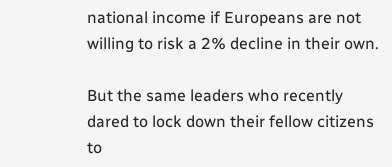national income if Europeans are not willing to risk a 2% decline in their own.

But the same leaders who recently dared to lock down their fellow citizens to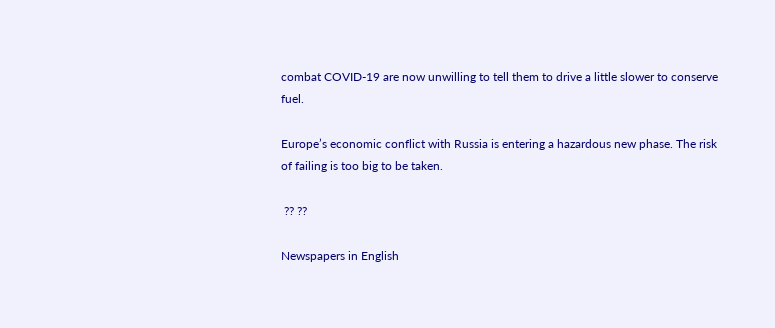combat COVID-19 are now unwilling to tell them to drive a little slower to conserve fuel.

Europe’s economic conflict with Russia is entering a hazardous new phase. The risk of failing is too big to be taken.

 ?? ??

Newspapers in English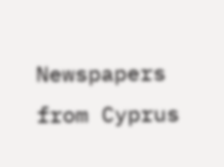Newspapers from Cyprus